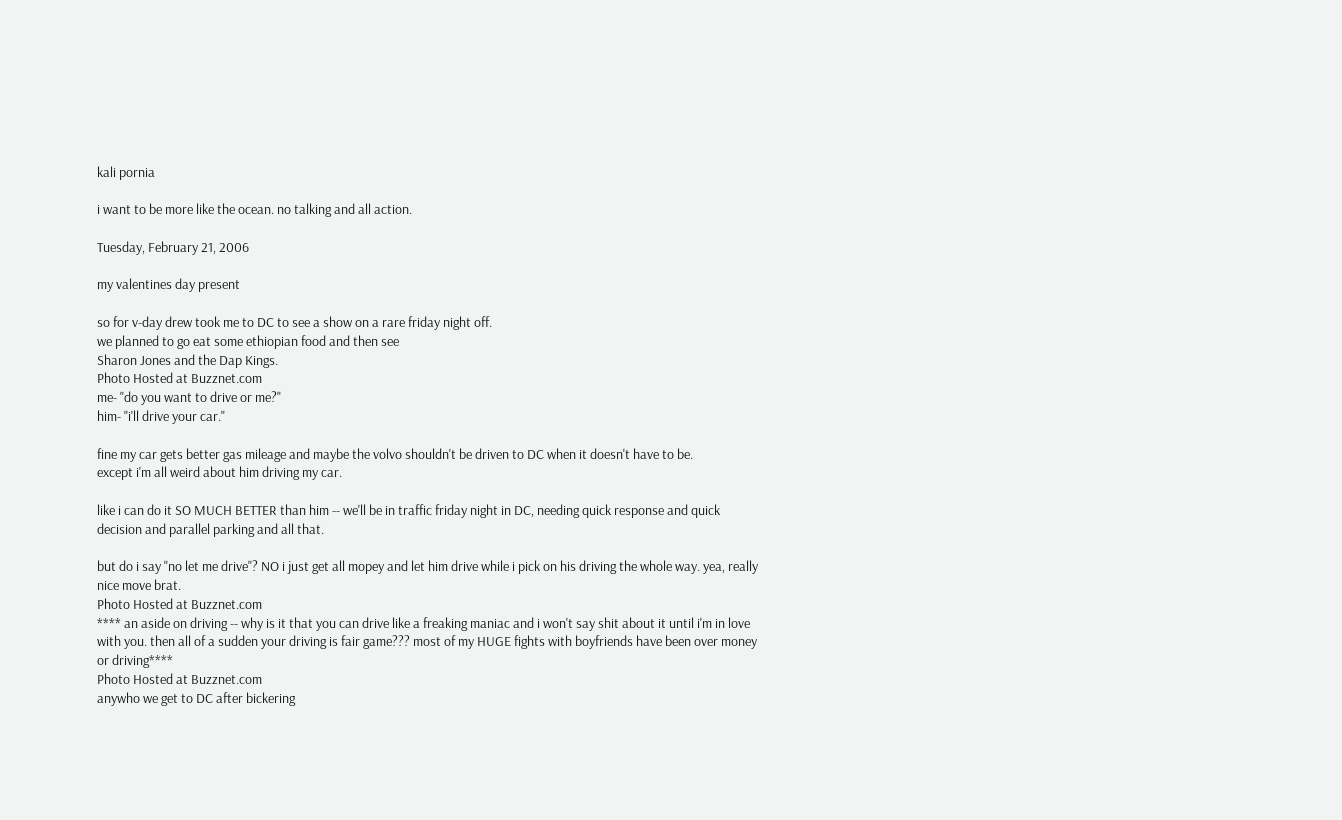kali pornia

i want to be more like the ocean. no talking and all action.

Tuesday, February 21, 2006

my valentines day present

so for v-day drew took me to DC to see a show on a rare friday night off.
we planned to go eat some ethiopian food and then see
Sharon Jones and the Dap Kings.
Photo Hosted at Buzznet.com
me- "do you want to drive or me?"
him- "i'll drive your car."

fine my car gets better gas mileage and maybe the volvo shouldn't be driven to DC when it doesn't have to be.
except i'm all weird about him driving my car.

like i can do it SO MUCH BETTER than him -- we'll be in traffic friday night in DC, needing quick response and quick decision and parallel parking and all that.

but do i say "no let me drive"? NO i just get all mopey and let him drive while i pick on his driving the whole way. yea, really nice move brat.
Photo Hosted at Buzznet.com
**** an aside on driving -- why is it that you can drive like a freaking maniac and i won't say shit about it until i'm in love with you. then all of a sudden your driving is fair game??? most of my HUGE fights with boyfriends have been over money or driving****
Photo Hosted at Buzznet.com
anywho we get to DC after bickering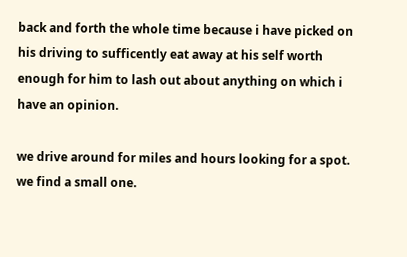back and forth the whole time because i have picked on his driving to sufficently eat away at his self worth enough for him to lash out about anything on which i have an opinion.

we drive around for miles and hours looking for a spot. we find a small one.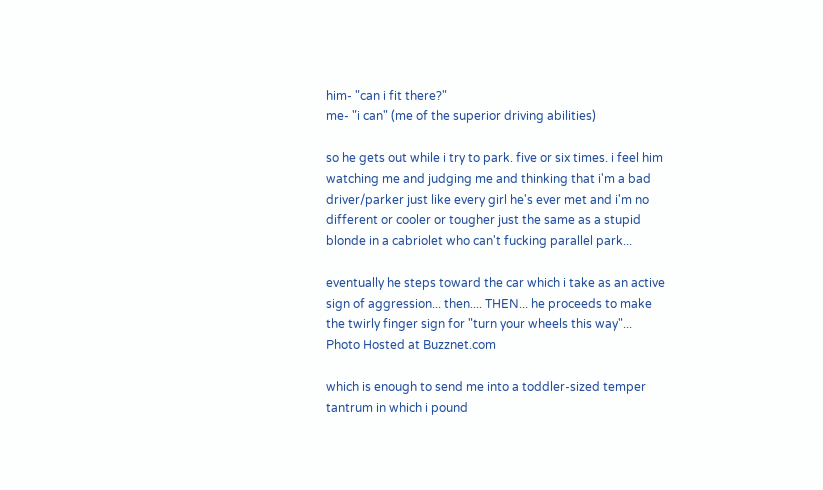him- "can i fit there?"
me- "i can" (me of the superior driving abilities)

so he gets out while i try to park. five or six times. i feel him watching me and judging me and thinking that i'm a bad driver/parker just like every girl he's ever met and i'm no different or cooler or tougher just the same as a stupid blonde in a cabriolet who can't fucking parallel park...

eventually he steps toward the car which i take as an active sign of aggression... then.... THEN... he proceeds to make the twirly finger sign for "turn your wheels this way"...
Photo Hosted at Buzznet.com

which is enough to send me into a toddler-sized temper tantrum in which i pound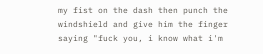my fist on the dash then punch the windshield and give him the finger saying "fuck you, i know what i'm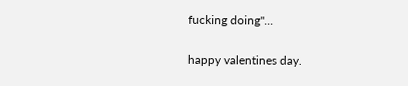fucking doing"...

happy valentines day.